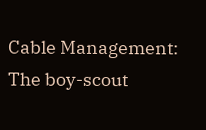Cable Management: The boy-scout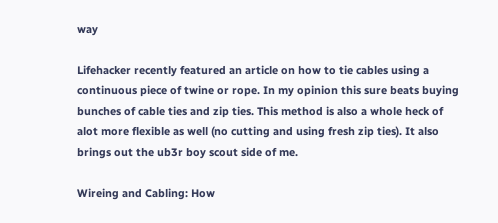way

Lifehacker recently featured an article on how to tie cables using a continuous piece of twine or rope. In my opinion this sure beats buying bunches of cable ties and zip ties. This method is also a whole heck of alot more flexible as well (no cutting and using fresh zip ties). It also brings out the ub3r boy scout side of me.

Wireing and Cabling: How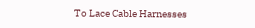To Lace Cable Harnesses